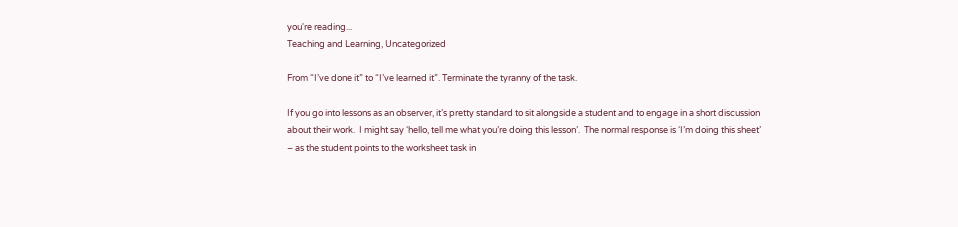you're reading...
Teaching and Learning, Uncategorized

From “I’ve done it” to “I’ve learned it”. Terminate the tyranny of the task.

If you go into lessons as an observer, it’s pretty standard to sit alongside a student and to engage in a short discussion about their work.  I might say ‘hello, tell me what you’re doing this lesson’.  The normal response is ‘I’m doing this sheet’ – as the student points to the worksheet task in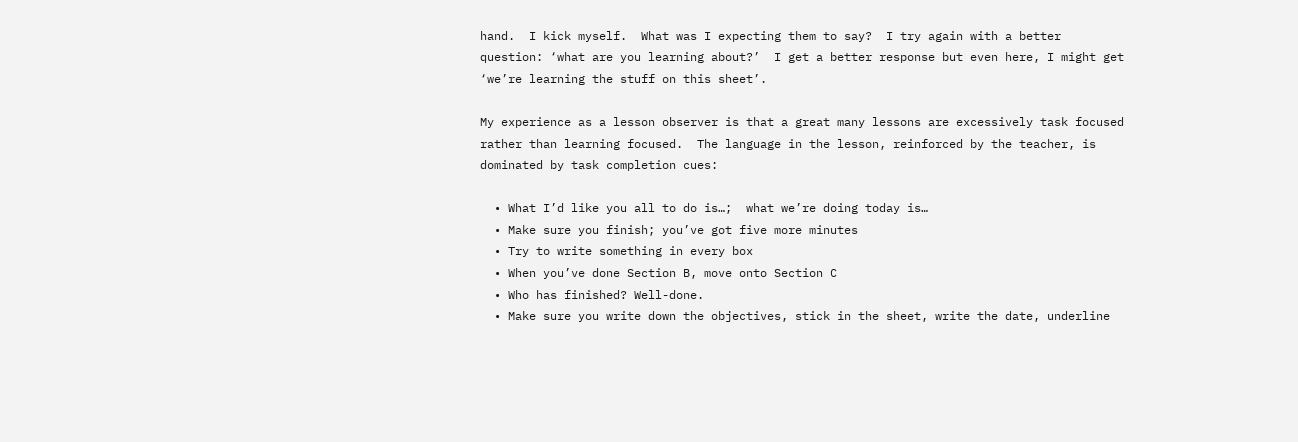hand.  I kick myself.  What was I expecting them to say?  I try again with a better question: ‘what are you learning about?’  I get a better response but even here, I might get ‘we’re learning the stuff on this sheet’.

My experience as a lesson observer is that a great many lessons are excessively task focused rather than learning focused.  The language in the lesson, reinforced by the teacher, is dominated by task completion cues:

  • What I’d like you all to do is…;  what we’re doing today is…
  • Make sure you finish; you’ve got five more minutes
  • Try to write something in every box
  • When you’ve done Section B, move onto Section C
  • Who has finished? Well-done.
  • Make sure you write down the objectives, stick in the sheet, write the date, underline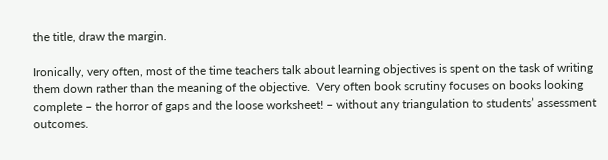the title, draw the margin.

Ironically, very often, most of the time teachers talk about learning objectives is spent on the task of writing them down rather than the meaning of the objective.  Very often book scrutiny focuses on books looking complete – the horror of gaps and the loose worksheet! – without any triangulation to students’ assessment outcomes.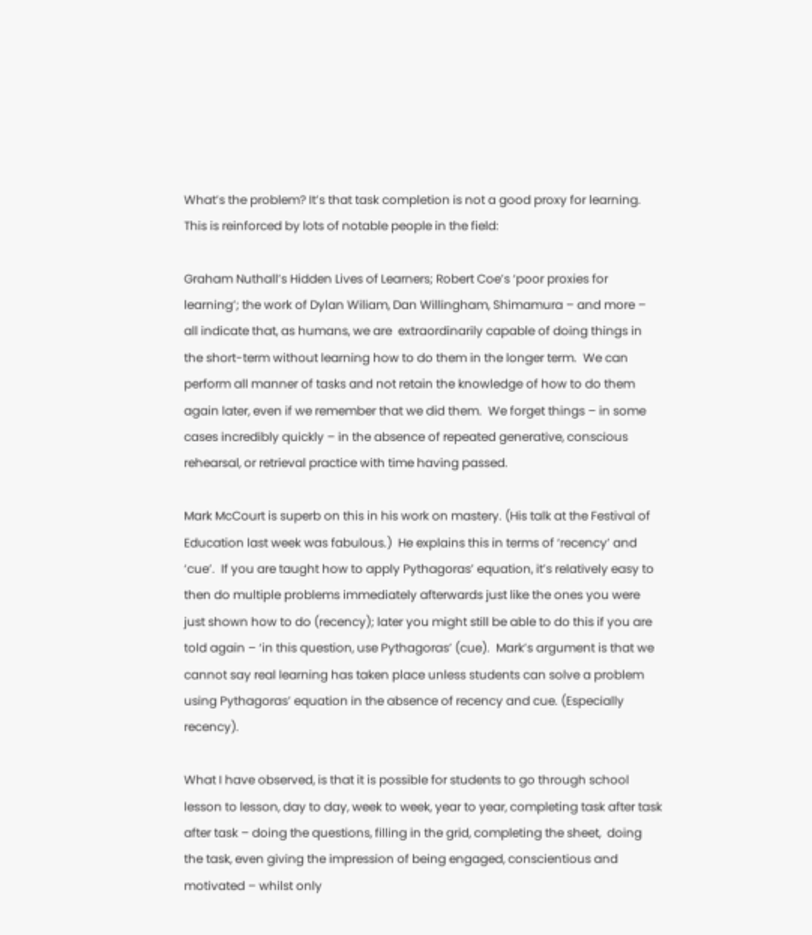What’s the problem? It’s that task completion is not a good proxy for learning.  This is reinforced by lots of notable people in the field:

Graham Nuthall’s Hidden Lives of Learners; Robert Coe’s ‘poor proxies for learning’; the work of Dylan Wiliam, Dan Willingham, Shimamura – and more –  all indicate that, as humans, we are  extraordinarily capable of doing things in the short-term without learning how to do them in the longer term.  We can perform all manner of tasks and not retain the knowledge of how to do them again later, even if we remember that we did them.  We forget things – in some cases incredibly quickly – in the absence of repeated generative, conscious rehearsal, or retrieval practice with time having passed.

Mark McCourt is superb on this in his work on mastery. (His talk at the Festival of Education last week was fabulous.)  He explains this in terms of ‘recency’ and ‘cue’.  If you are taught how to apply Pythagoras’ equation, it’s relatively easy to then do multiple problems immediately afterwards just like the ones you were just shown how to do (recency); later you might still be able to do this if you are told again – ‘in this question, use Pythagoras’ (cue).  Mark’s argument is that we cannot say real learning has taken place unless students can solve a problem using Pythagoras’ equation in the absence of recency and cue. (Especially recency).

What I have observed, is that it is possible for students to go through school lesson to lesson, day to day, week to week, year to year, completing task after task after task – doing the questions, filling in the grid, completing the sheet,  doing the task, even giving the impression of being engaged, conscientious and motivated – whilst only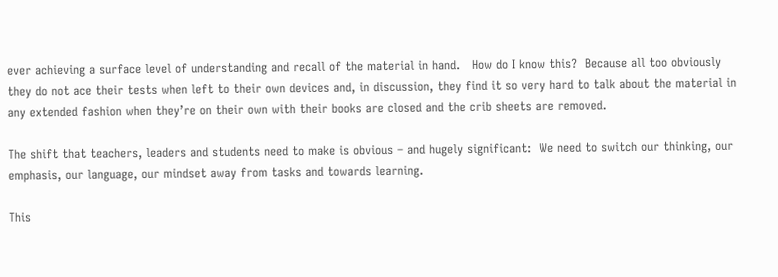ever achieving a surface level of understanding and recall of the material in hand.   How do I know this?  Because all too obviously they do not ace their tests when left to their own devices and, in discussion, they find it so very hard to talk about the material in any extended fashion when they’re on their own with their books are closed and the crib sheets are removed.

The shift that teachers, leaders and students need to make is obvious – and hugely significant:  We need to switch our thinking, our emphasis, our language, our mindset away from tasks and towards learning.

This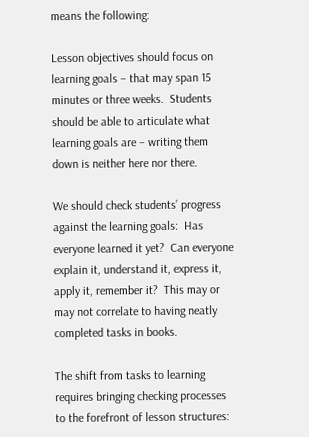means the following:

Lesson objectives should focus on learning goals – that may span 15 minutes or three weeks.  Students should be able to articulate what learning goals are – writing them down is neither here nor there.

We should check students’ progress against the learning goals:  Has everyone learned it yet?  Can everyone explain it, understand it, express it, apply it, remember it?  This may or may not correlate to having neatly completed tasks in books.

The shift from tasks to learning requires bringing checking processes to the forefront of lesson structures: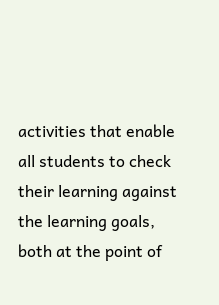activities that enable all students to check their learning against the learning goals, both at the point of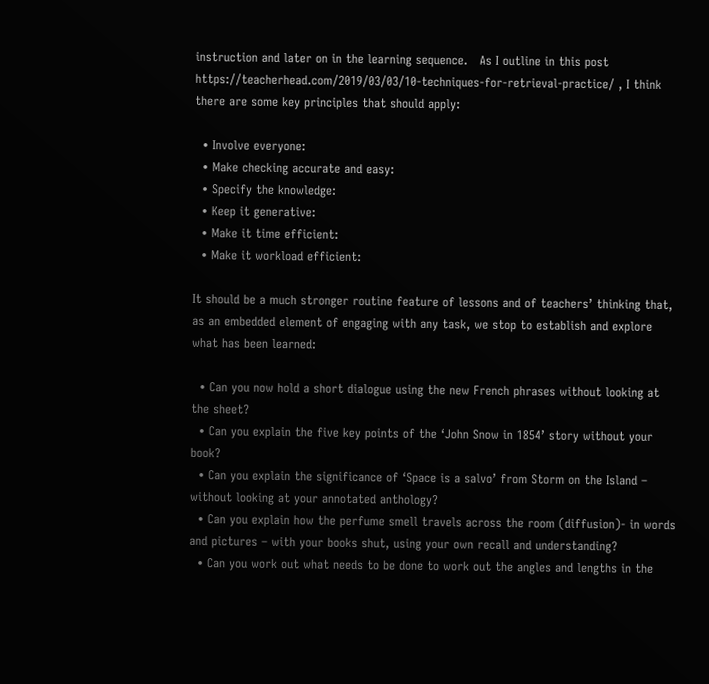instruction and later on in the learning sequence.   As I outline in this post https://teacherhead.com/2019/03/03/10-techniques-for-retrieval-practice/ , I think there are some key principles that should apply:

  • Involve everyone:
  • Make checking accurate and easy:
  • Specify the knowledge:
  • Keep it generative:
  • Make it time efficient:
  • Make it workload efficient:

It should be a much stronger routine feature of lessons and of teachers’ thinking that, as an embedded element of engaging with any task, we stop to establish and explore what has been learned:

  • Can you now hold a short dialogue using the new French phrases without looking at the sheet?
  • Can you explain the five key points of the ‘John Snow in 1854’ story without your book?
  • Can you explain the significance of ‘Space is a salvo’ from Storm on the Island – without looking at your annotated anthology?
  • Can you explain how the perfume smell travels across the room (diffusion)- in words and pictures – with your books shut, using your own recall and understanding?
  • Can you work out what needs to be done to work out the angles and lengths in the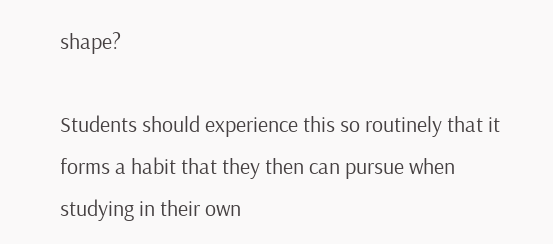shape?

Students should experience this so routinely that it forms a habit that they then can pursue when studying in their own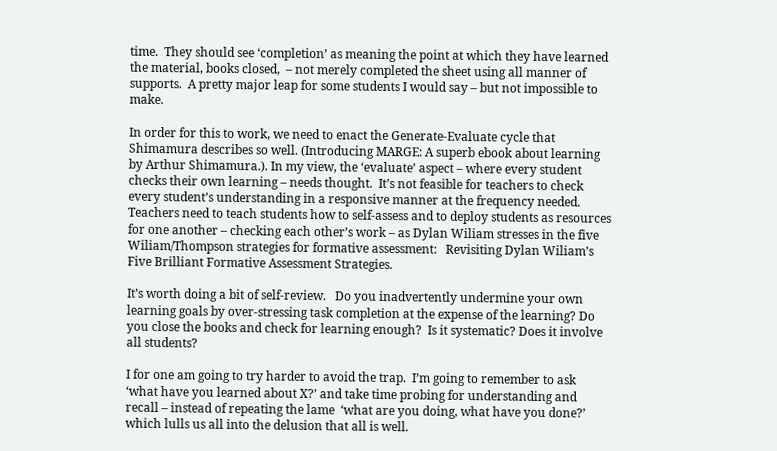time.  They should see ‘completion’ as meaning the point at which they have learned the material, books closed,  – not merely completed the sheet using all manner of supports.  A pretty major leap for some students I would say – but not impossible to make.

In order for this to work, we need to enact the Generate-Evaluate cycle that Shimamura describes so well. (Introducing MARGE: A superb ebook about learning by Arthur Shimamura.). In my view, the ‘evaluate’ aspect – where every student checks their own learning – needs thought.  It’s not feasible for teachers to check every student’s understanding in a responsive manner at the frequency needed.  Teachers need to teach students how to self-assess and to deploy students as resources for one another – checking each other’s work – as Dylan Wiliam stresses in the five Wiliam/Thompson strategies for formative assessment:   Revisiting Dylan Wiliam’s Five Brilliant Formative Assessment Strategies.

It’s worth doing a bit of self-review.   Do you inadvertently undermine your own learning goals by over-stressing task completion at the expense of the learning? Do you close the books and check for learning enough?  Is it systematic? Does it involve all students?

I for one am going to try harder to avoid the trap.  I’m going to remember to ask ‘what have you learned about X?’ and take time probing for understanding and recall – instead of repeating the lame  ‘what are you doing, what have you done?’ which lulls us all into the delusion that all is well.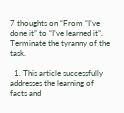7 thoughts on “From “I’ve done it” to “I’ve learned it”. Terminate the tyranny of the task.

  1. This article successfully addresses the learning of facts and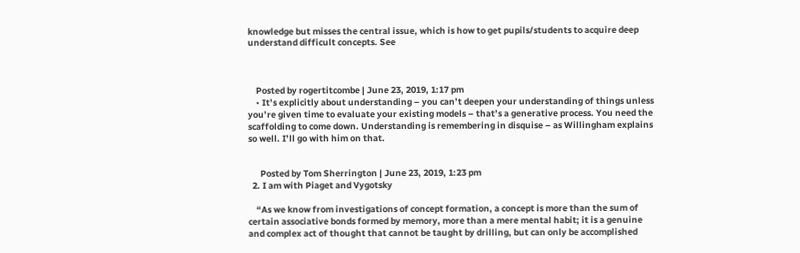knowledge but misses the central issue, which is how to get pupils/students to acquire deep understand difficult concepts. See



    Posted by rogertitcombe | June 23, 2019, 1:17 pm
    • It’s explicitly about understanding – you can’t deepen your understanding of things unless you’re given time to evaluate your existing models – that’s a generative process. You need the scaffolding to come down. Understanding is remembering in disquise – as Willingham explains so well. I’ll go with him on that.


      Posted by Tom Sherrington | June 23, 2019, 1:23 pm
  2. I am with Piaget and Vygotsky

    “As we know from investigations of concept formation, a concept is more than the sum of certain associative bonds formed by memory, more than a mere mental habit; it is a genuine and complex act of thought that cannot be taught by drilling, but can only be accomplished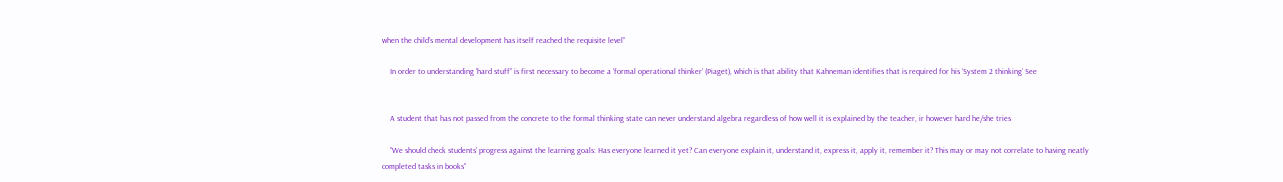when the child’s mental development has itself reached the requisite level”

    In order to understanding ‘hard stuff” is first necessary to become a ‘formal operational thinker’ (Piaget), which is that ability that Kahneman identifies that is required for his ‘System 2 thinking’ See


    A student that has not passed from the concrete to the formal thinking state can never understand algebra regardless of how well it is explained by the teacher, ir however hard he/she tries

    “We should check students’ progress against the learning goals: Has everyone learned it yet? Can everyone explain it, understand it, express it, apply it, remember it? This may or may not correlate to having neatly completed tasks in books”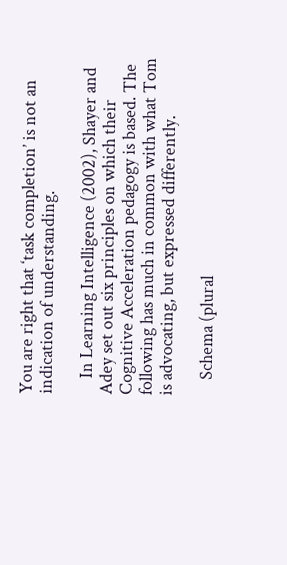You are right that ‘task completion’ is not an indication of understanding.

    In Learning Intelligence (2002), Shayer and Adey set out six principles on which their Cognitive Acceleration pedagogy is based. The following has much in common with what Tom is advocating, but expressed differently.

    Schema (plural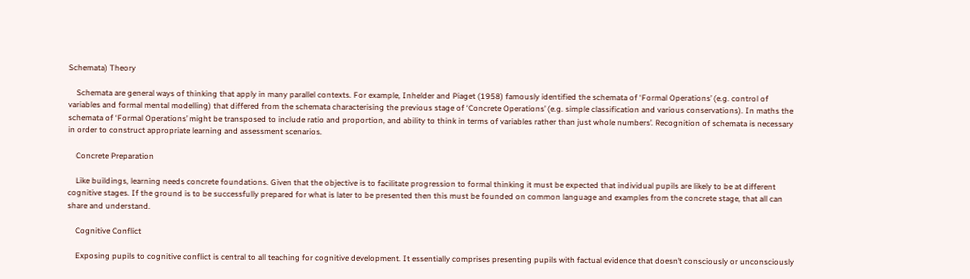Schemata) Theory

    Schemata are general ways of thinking that apply in many parallel contexts. For example, Inhelder and Piaget (1958) famously identified the schemata of ‘Formal Operations’ (e.g. control of variables and formal mental modelling) that differed from the schemata characterising the previous stage of ‘Concrete Operations’ (e.g. simple classification and various conservations). In maths the schemata of ‘Formal Operations’ might be transposed to include ratio and proportion, and ability to think in terms of variables rather than just whole numbers’. Recognition of schemata is necessary in order to construct appropriate learning and assessment scenarios.

    Concrete Preparation

    Like buildings, learning needs concrete foundations. Given that the objective is to facilitate progression to formal thinking it must be expected that individual pupils are likely to be at different cognitive stages. If the ground is to be successfully prepared for what is later to be presented then this must be founded on common language and examples from the concrete stage, that all can share and understand.

    Cognitive Conflict

    Exposing pupils to cognitive conflict is central to all teaching for cognitive development. It essentially comprises presenting pupils with factual evidence that doesn’t consciously or unconsciously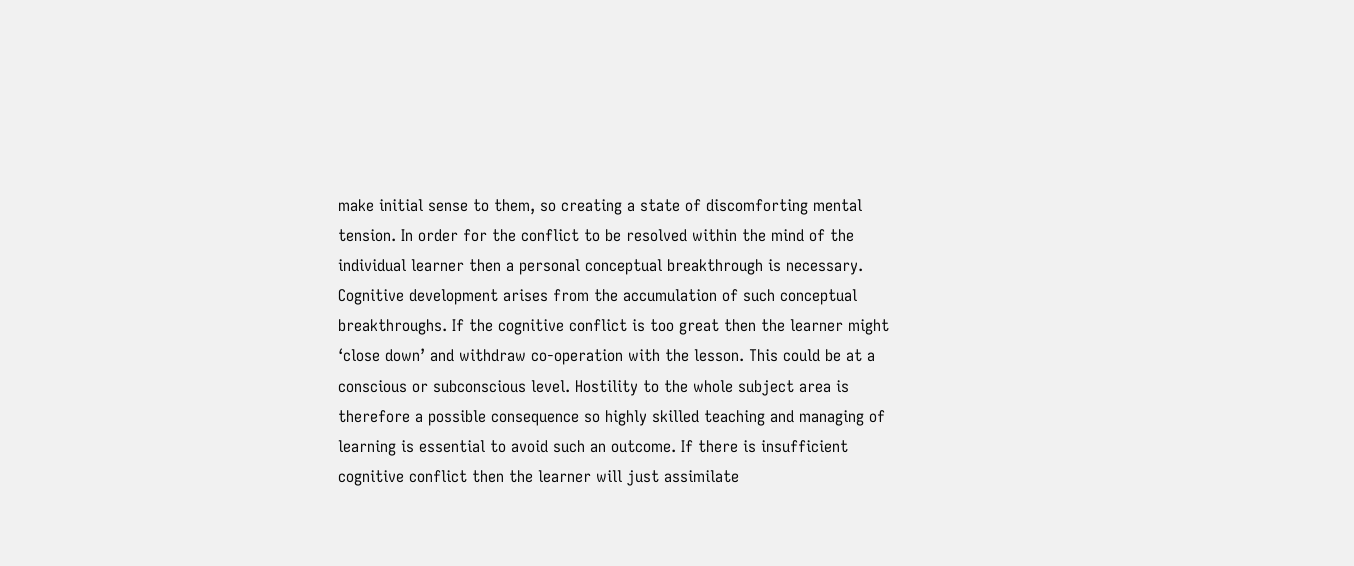make initial sense to them, so creating a state of discomforting mental tension. In order for the conflict to be resolved within the mind of the individual learner then a personal conceptual breakthrough is necessary. Cognitive development arises from the accumulation of such conceptual breakthroughs. If the cognitive conflict is too great then the learner might ‘close down’ and withdraw co-operation with the lesson. This could be at a conscious or subconscious level. Hostility to the whole subject area is therefore a possible consequence so highly skilled teaching and managing of learning is essential to avoid such an outcome. If there is insufficient cognitive conflict then the learner will just assimilate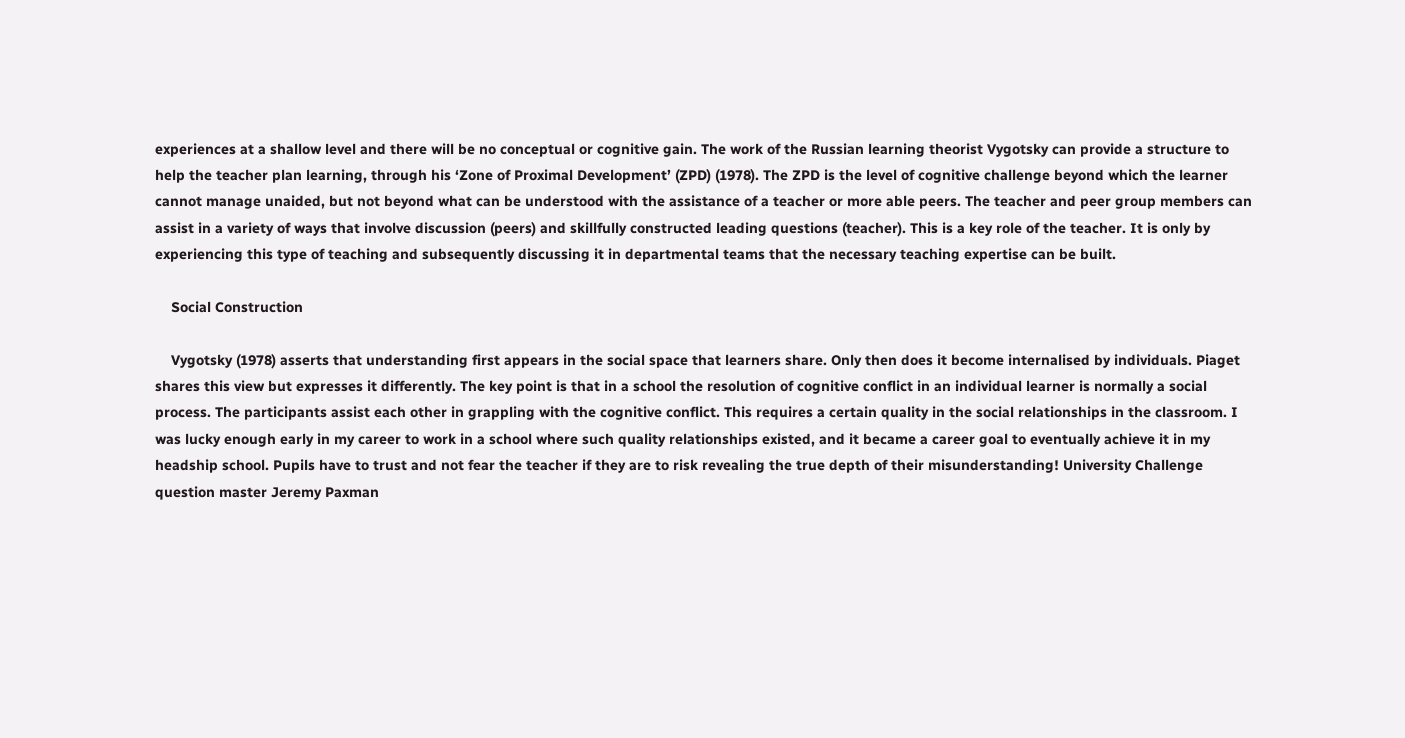experiences at a shallow level and there will be no conceptual or cognitive gain. The work of the Russian learning theorist Vygotsky can provide a structure to help the teacher plan learning, through his ‘Zone of Proximal Development’ (ZPD) (1978). The ZPD is the level of cognitive challenge beyond which the learner cannot manage unaided, but not beyond what can be understood with the assistance of a teacher or more able peers. The teacher and peer group members can assist in a variety of ways that involve discussion (peers) and skillfully constructed leading questions (teacher). This is a key role of the teacher. It is only by experiencing this type of teaching and subsequently discussing it in departmental teams that the necessary teaching expertise can be built.

    Social Construction

    Vygotsky (1978) asserts that understanding first appears in the social space that learners share. Only then does it become internalised by individuals. Piaget shares this view but expresses it differently. The key point is that in a school the resolution of cognitive conflict in an individual learner is normally a social process. The participants assist each other in grappling with the cognitive conflict. This requires a certain quality in the social relationships in the classroom. I was lucky enough early in my career to work in a school where such quality relationships existed, and it became a career goal to eventually achieve it in my headship school. Pupils have to trust and not fear the teacher if they are to risk revealing the true depth of their misunderstanding! University Challenge question master Jeremy Paxman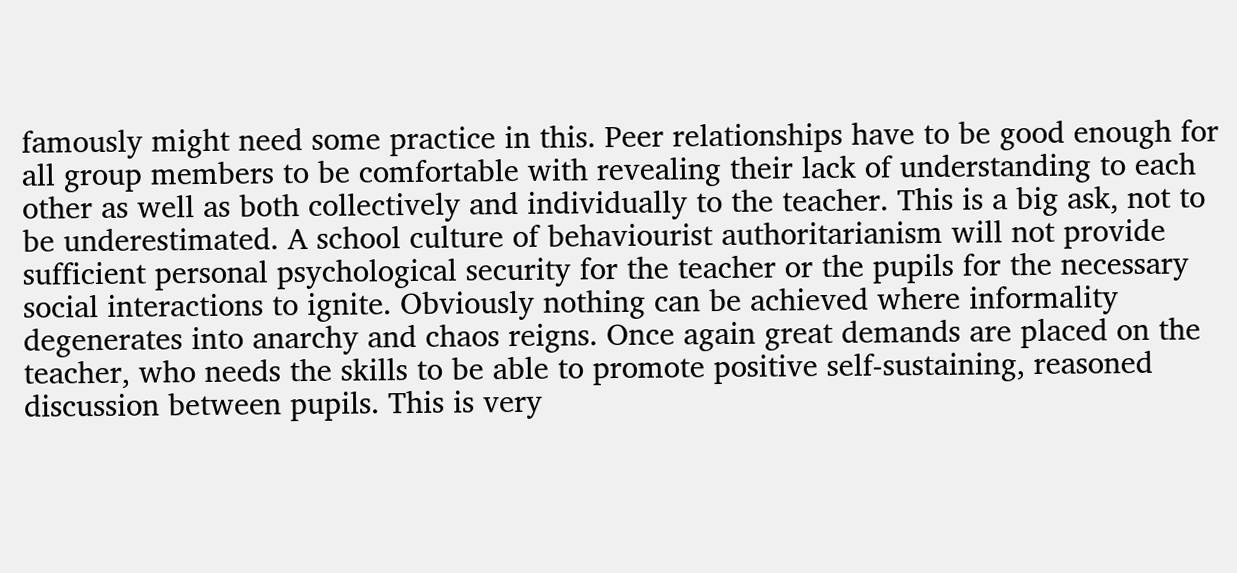famously might need some practice in this. Peer relationships have to be good enough for all group members to be comfortable with revealing their lack of understanding to each other as well as both collectively and individually to the teacher. This is a big ask, not to be underestimated. A school culture of behaviourist authoritarianism will not provide sufficient personal psychological security for the teacher or the pupils for the necessary social interactions to ignite. Obviously nothing can be achieved where informality degenerates into anarchy and chaos reigns. Once again great demands are placed on the teacher, who needs the skills to be able to promote positive self-sustaining, reasoned discussion between pupils. This is very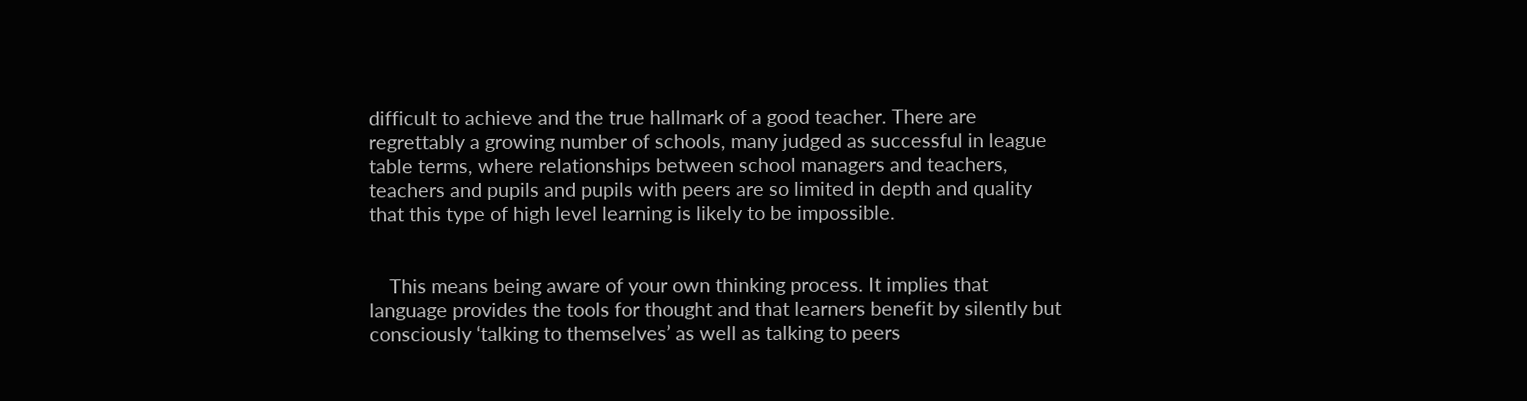difficult to achieve and the true hallmark of a good teacher. There are regrettably a growing number of schools, many judged as successful in league table terms, where relationships between school managers and teachers, teachers and pupils and pupils with peers are so limited in depth and quality that this type of high level learning is likely to be impossible.


    This means being aware of your own thinking process. It implies that language provides the tools for thought and that learners benefit by silently but consciously ‘talking to themselves’ as well as talking to peers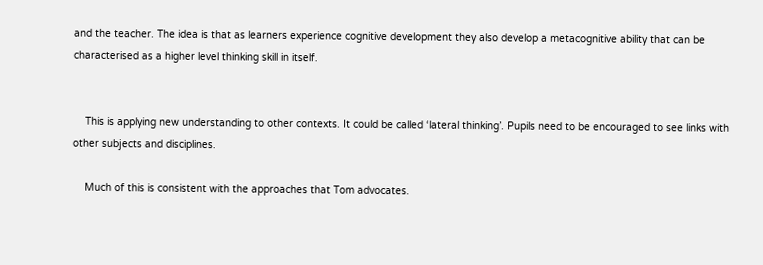and the teacher. The idea is that as learners experience cognitive development they also develop a metacognitive ability that can be characterised as a higher level thinking skill in itself.


    This is applying new understanding to other contexts. It could be called ‘lateral thinking’. Pupils need to be encouraged to see links with other subjects and disciplines.

    Much of this is consistent with the approaches that Tom advocates.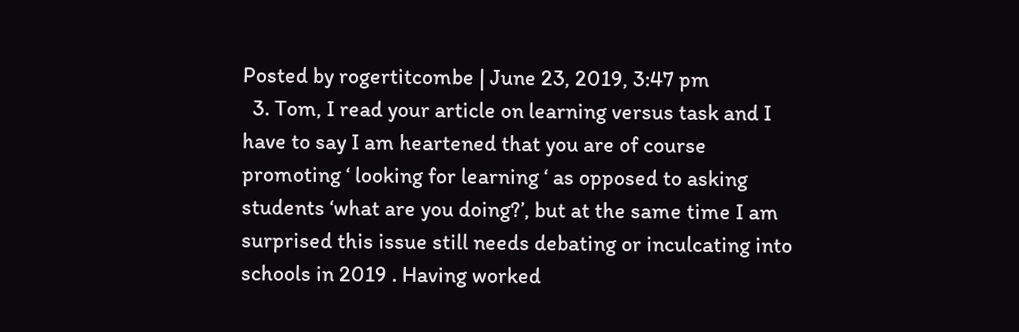Posted by rogertitcombe | June 23, 2019, 3:47 pm
  3. Tom, I read your article on learning versus task and I have to say I am heartened that you are of course promoting ‘ looking for learning ‘ as opposed to asking students ‘what are you doing?’, but at the same time I am surprised this issue still needs debating or inculcating into schools in 2019 . Having worked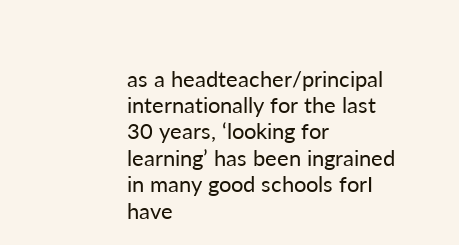as a headteacher/principal internationally for the last 30 years, ‘looking for learning’ has been ingrained in many good schools forI have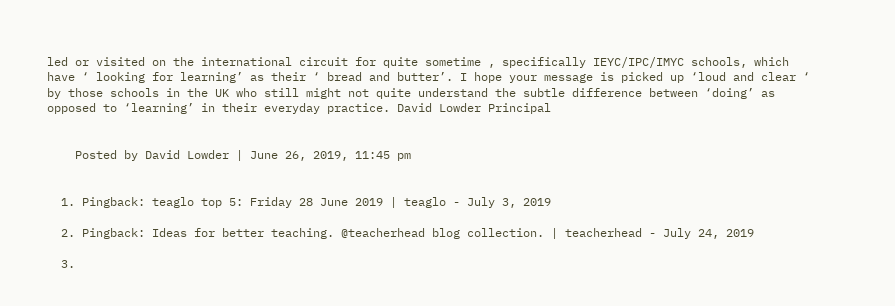led or visited on the international circuit for quite sometime , specifically IEYC/IPC/IMYC schools, which have ‘ looking for learning’ as their ‘ bread and butter’. I hope your message is picked up ‘loud and clear ‘ by those schools in the UK who still might not quite understand the subtle difference between ‘doing’ as opposed to ‘learning’ in their everyday practice. David Lowder Principal


    Posted by David Lowder | June 26, 2019, 11:45 pm


  1. Pingback: teaglo top 5: Friday 28 June 2019 | teaglo - July 3, 2019

  2. Pingback: Ideas for better teaching. @teacherhead blog collection. | teacherhead - July 24, 2019

  3.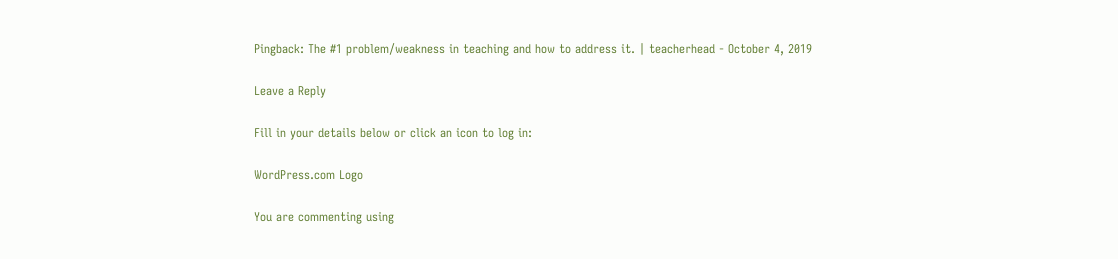Pingback: The #1 problem/weakness in teaching and how to address it. | teacherhead - October 4, 2019

Leave a Reply

Fill in your details below or click an icon to log in:

WordPress.com Logo

You are commenting using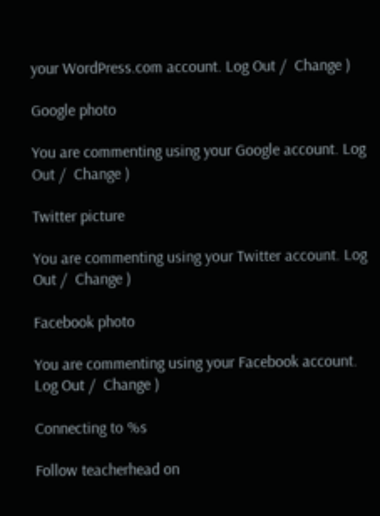your WordPress.com account. Log Out /  Change )

Google photo

You are commenting using your Google account. Log Out /  Change )

Twitter picture

You are commenting using your Twitter account. Log Out /  Change )

Facebook photo

You are commenting using your Facebook account. Log Out /  Change )

Connecting to %s

Follow teacherhead on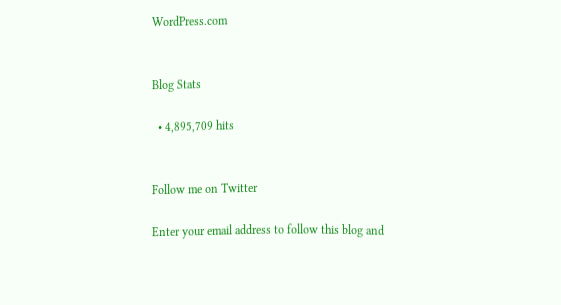WordPress.com


Blog Stats

  • 4,895,709 hits


Follow me on Twitter

Enter your email address to follow this blog and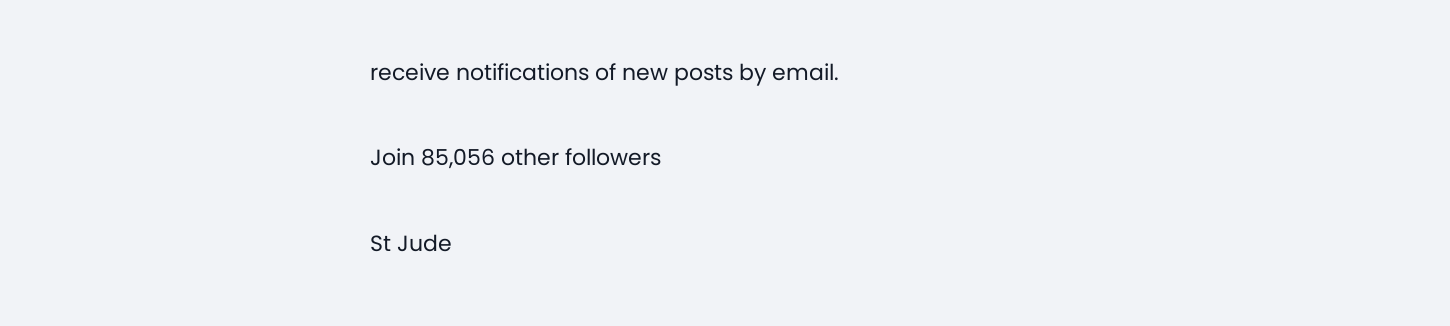receive notifications of new posts by email.

Join 85,056 other followers

St Jude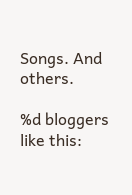Songs. And others.

%d bloggers like this: